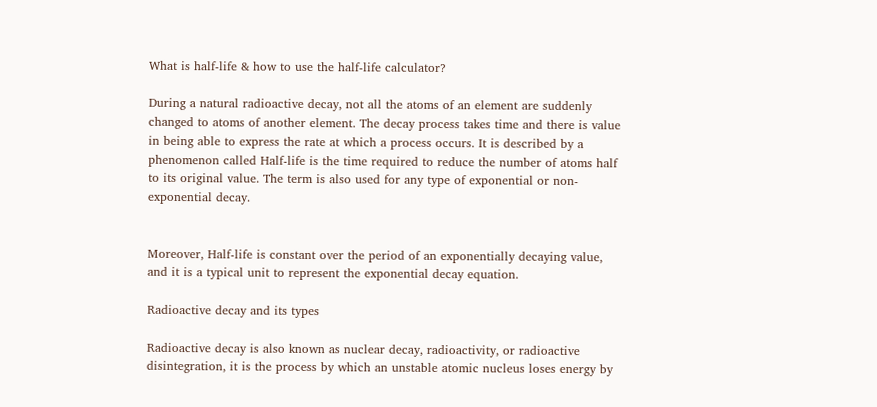What is half-life & how to use the half-life calculator?

During a natural radioactive decay, not all the atoms of an element are suddenly changed to atoms of another element. The decay process takes time and there is value in being able to express the rate at which a process occurs. It is described by a phenomenon called Half-life is the time required to reduce the number of atoms half to its original value. The term is also used for any type of exponential or non-exponential decay.


Moreover, Half-life is constant over the period of an exponentially decaying value, and it is a typical unit to represent the exponential decay equation.

Radioactive decay and its types

Radioactive decay is also known as nuclear decay, radioactivity, or radioactive disintegration, it is the process by which an unstable atomic nucleus loses energy by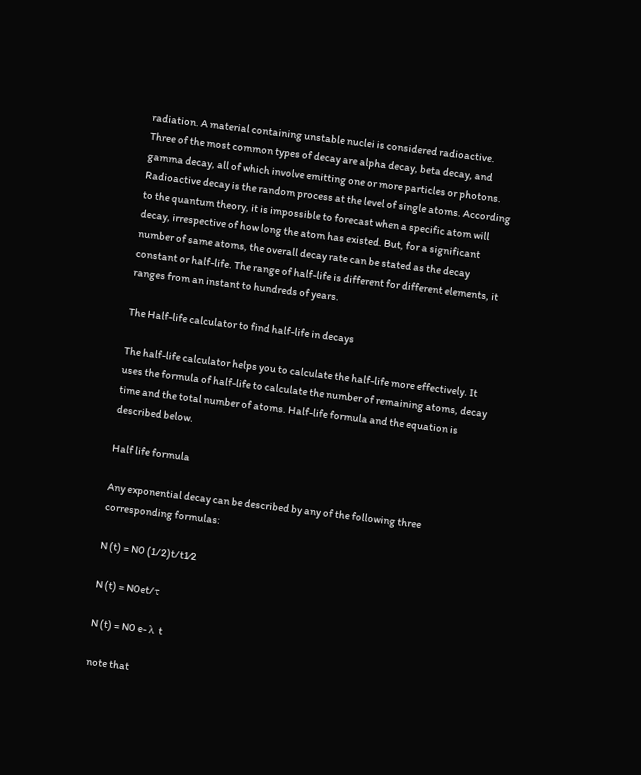radiation. A material containing unstable nuclei is considered radioactive. Three of the most common types of decay are alpha decay, beta decay, and gamma decay, all of which involve emitting one or more particles or photons. Radioactive decay is the random process at the level of single atoms. According to the quantum theory, it is impossible to forecast when a specific atom will decay, irrespective of how long the atom has existed. But, for a significant number of same atoms, the overall decay rate can be stated as the decay constant or half-life. The range of half-life is different for different elements, it ranges from an instant to hundreds of years.

The Half-life calculator to find half-life in decays

The half-life calculator helps you to calculate the half-life more effectively. It uses the formula of half-life to calculate the number of remaining atoms, decay time and the total number of atoms. Half-life formula and the equation is described below.

Half life formula

Any exponential decay can be described by any of the following three corresponding formulas:

N (t) = N0 (1/2)t/t1⁄2

N (t) = N0et/τ

N (t) = N0 e- λ t

note that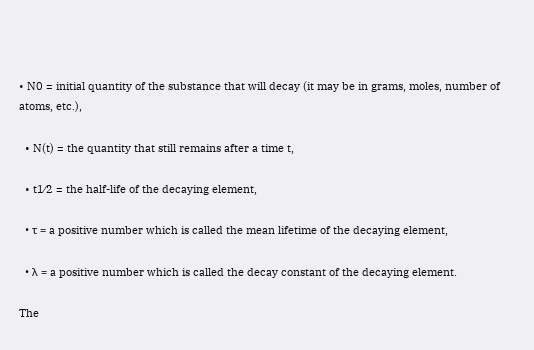• N0 = initial quantity of the substance that will decay (it may be in grams, moles, number of atoms, etc.),

  • N(t) = the quantity that still remains after a time t,

  • t1⁄2 = the half-life of the decaying element,

  • τ = a positive number which is called the mean lifetime of the decaying element,

  • λ = a positive number which is called the decay constant of the decaying element.

The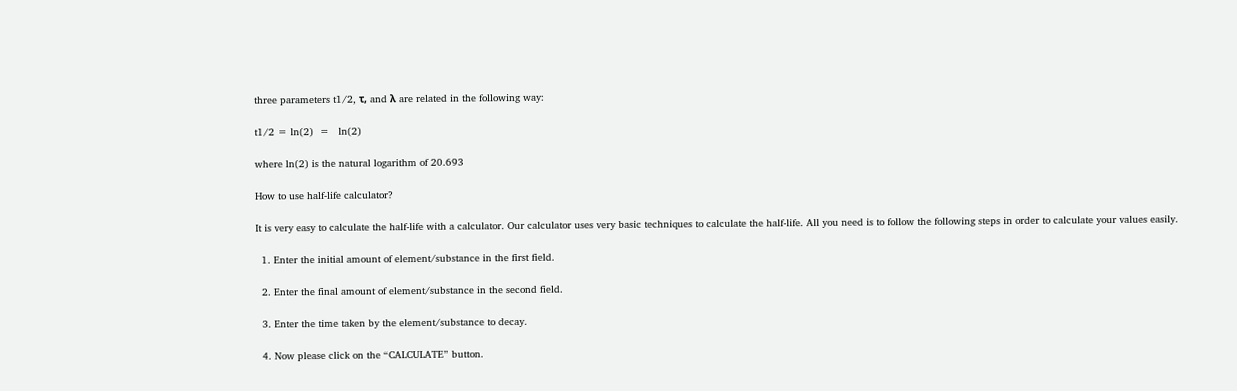three parameters t1⁄2, τ, and λ are related in the following way:

t1/2 = ln(2)  =   ln(2)

where ln(2) is the natural logarithm of 20.693

How to use half-life calculator?

It is very easy to calculate the half-life with a calculator. Our calculator uses very basic techniques to calculate the half-life. All you need is to follow the following steps in order to calculate your values easily.

  1. Enter the initial amount of element/substance in the first field.

  2. Enter the final amount of element/substance in the second field.

  3. Enter the time taken by the element/substance to decay.

  4. Now please click on the “CALCULATE” button.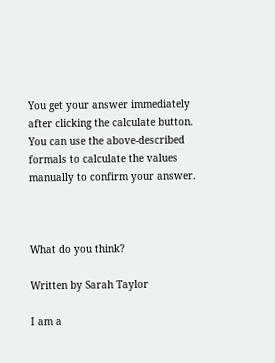You get your answer immediately after clicking the calculate button. You can use the above-described formals to calculate the values manually to confirm your answer.



What do you think?

Written by Sarah Taylor

I am a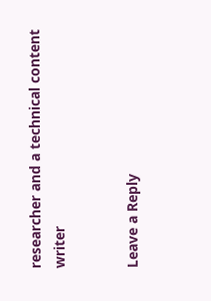researcher and a technical content writer


Leave a Reply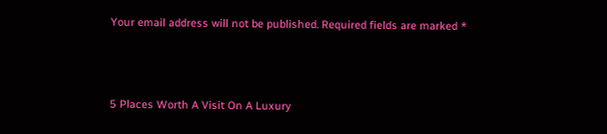Your email address will not be published. Required fields are marked *



5 Places Worth A Visit On A Luxury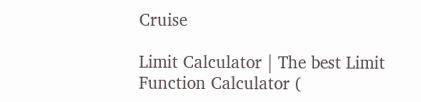Cruise

Limit Calculator | The best Limit Function Calculator (